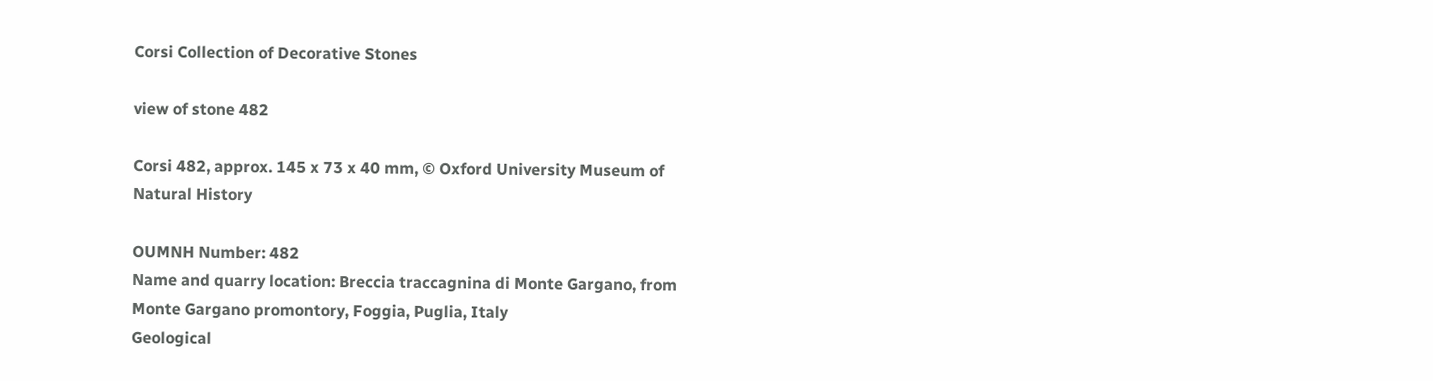Corsi Collection of Decorative Stones

view of stone 482

Corsi 482, approx. 145 x 73 x 40 mm, © Oxford University Museum of Natural History

OUMNH Number: 482
Name and quarry location: Breccia traccagnina di Monte Gargano, from Monte Gargano promontory, Foggia, Puglia, Italy
Geological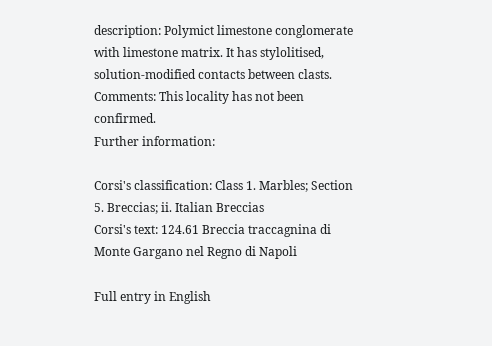description: Polymict limestone conglomerate with limestone matrix. It has stylolitised, solution-modified contacts between clasts.
Comments: This locality has not been confirmed.
Further information:

Corsi's classification: Class 1. Marbles; Section 5. Breccias; ii. Italian Breccias
Corsi's text: 124.61 Breccia traccagnina di Monte Gargano nel Regno di Napoli

Full entry in English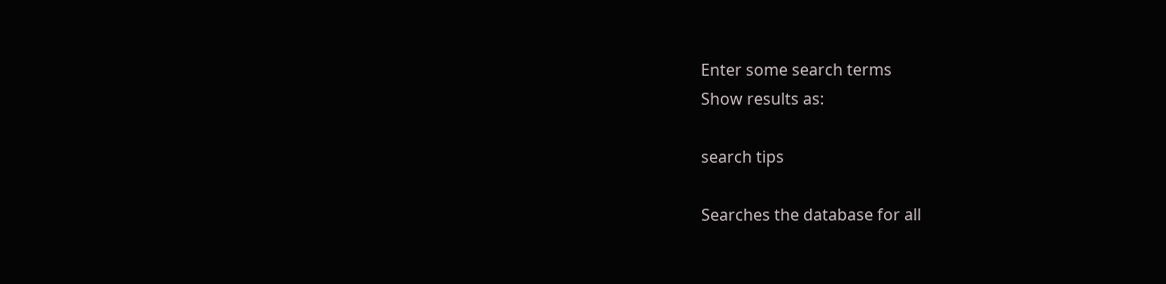Enter some search terms
Show results as:

search tips

Searches the database for all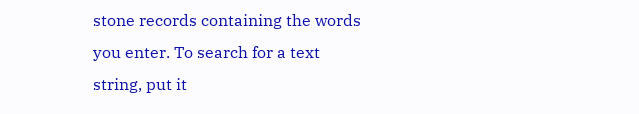stone records containing the words you enter. To search for a text string, put it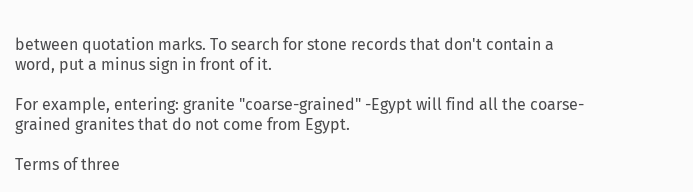between quotation marks. To search for stone records that don't contain a word, put a minus sign in front of it.

For example, entering: granite "coarse-grained" -Egypt will find all the coarse-grained granites that do not come from Egypt.

Terms of three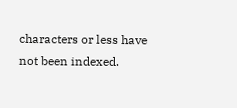characters or less have not been indexed.